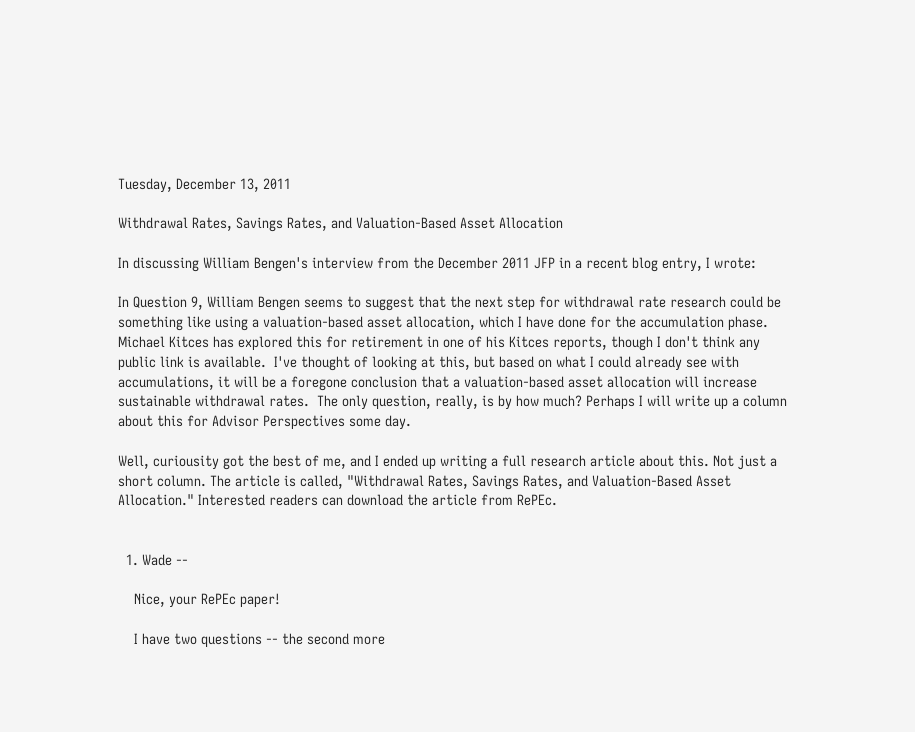Tuesday, December 13, 2011

Withdrawal Rates, Savings Rates, and Valuation-Based Asset Allocation

In discussing William Bengen's interview from the December 2011 JFP in a recent blog entry, I wrote:

In Question 9, William Bengen seems to suggest that the next step for withdrawal rate research could be something like using a valuation-based asset allocation, which I have done for the accumulation phase.  Michael Kitces has explored this for retirement in one of his Kitces reports, though I don't think any public link is available.  I've thought of looking at this, but based on what I could already see with accumulations, it will be a foregone conclusion that a valuation-based asset allocation will increase sustainable withdrawal rates.  The only question, really, is by how much? Perhaps I will write up a column about this for Advisor Perspectives some day.

Well, curiousity got the best of me, and I ended up writing a full research article about this. Not just a short column. The article is called, "Withdrawal Rates, Savings Rates, and Valuation-Based Asset Allocation." Interested readers can download the article from RePEc.


  1. Wade --

    Nice, your RePEc paper!

    I have two questions -- the second more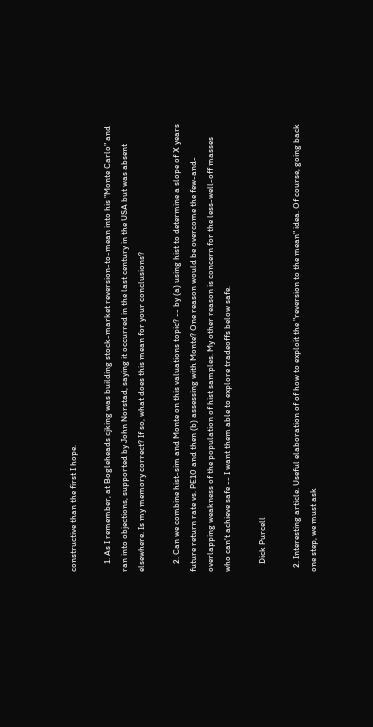constructive than the first I hope.

    1. As I remember, at Bogleheads cjking was building stock-market reversion-to-mean into his "Monte Carlo" and ran into objections, supported by John Norstad, saying it occurred in the last century in the USA but was absent elsewhere. Is my memory correct? If so, what does this mean for your conclusions?

    2. Can we combine hist-sim and Monte on this valuations topic? -- by (a) using hist to determine a slope of X years future return rate vs. PE10 and then (b) assessing with Monte? One reason would be overcome the few-and-overlapping weakness of the population of hist samples. My other reason is concern for the less-well-off masses who can't achieve safe -- I want them able to explore tradeoffs below safe.

    Dick Purcell

  2. Interesting article. Useful elaboration of of how to exploit the "reversion to the mean" idea. Of course, going back one step, we must ask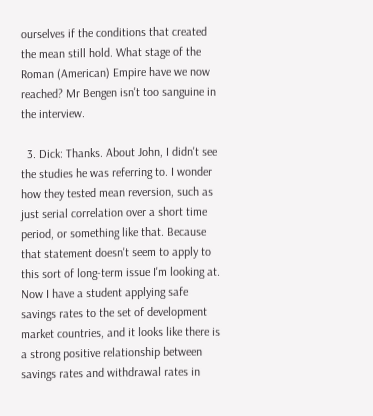ourselves if the conditions that created the mean still hold. What stage of the Roman (American) Empire have we now reached? Mr Bengen isn't too sanguine in the interview.

  3. Dick: Thanks. About John, I didn't see the studies he was referring to. I wonder how they tested mean reversion, such as just serial correlation over a short time period, or something like that. Because that statement doesn't seem to apply to this sort of long-term issue I'm looking at. Now I have a student applying safe savings rates to the set of development market countries, and it looks like there is a strong positive relationship between savings rates and withdrawal rates in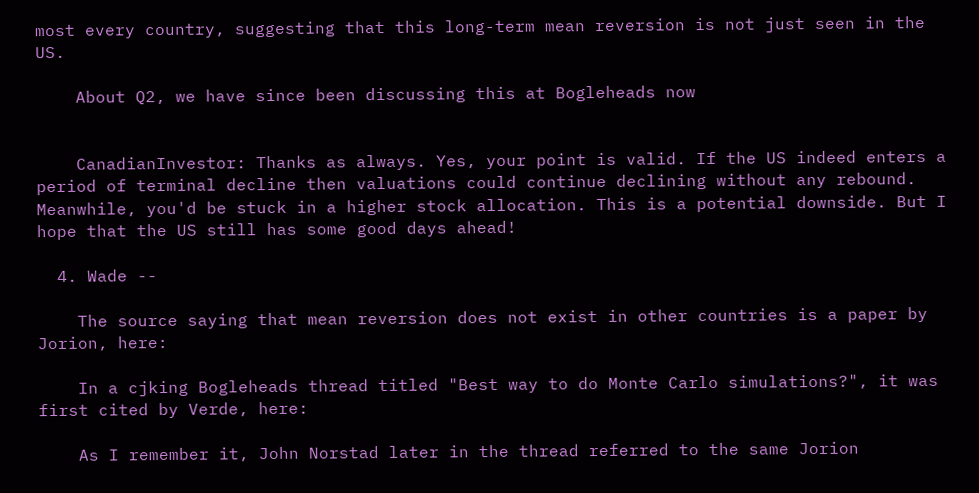most every country, suggesting that this long-term mean reversion is not just seen in the US.

    About Q2, we have since been discussing this at Bogleheads now


    CanadianInvestor: Thanks as always. Yes, your point is valid. If the US indeed enters a period of terminal decline then valuations could continue declining without any rebound. Meanwhile, you'd be stuck in a higher stock allocation. This is a potential downside. But I hope that the US still has some good days ahead!

  4. Wade --

    The source saying that mean reversion does not exist in other countries is a paper by Jorion, here:

    In a cjking Bogleheads thread titled "Best way to do Monte Carlo simulations?", it was first cited by Verde, here:

    As I remember it, John Norstad later in the thread referred to the same Jorion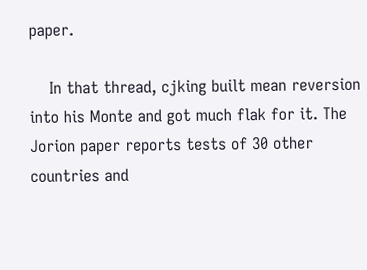paper.

    In that thread, cjking built mean reversion into his Monte and got much flak for it. The Jorion paper reports tests of 30 other countries and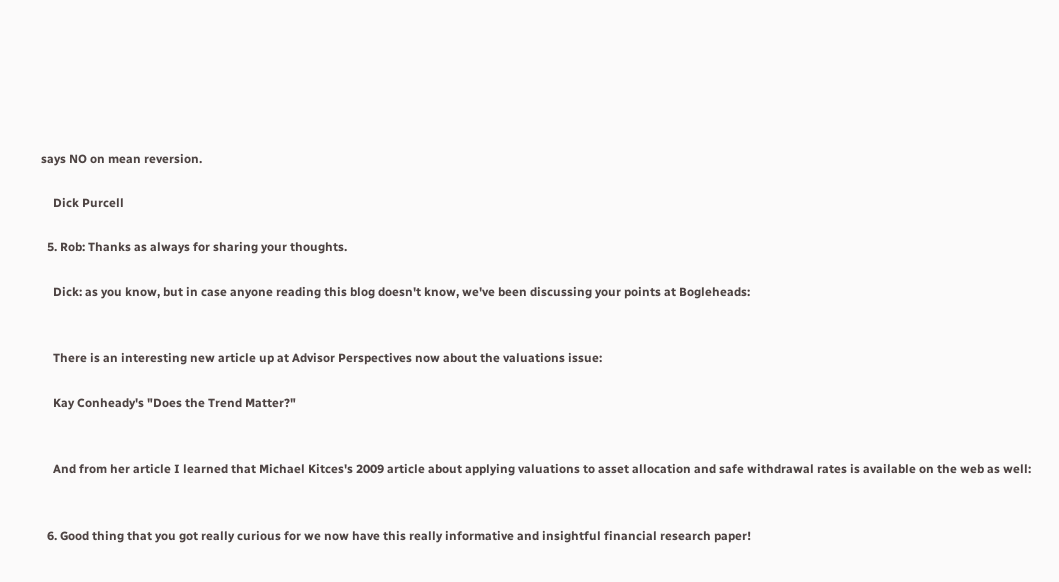says NO on mean reversion.

    Dick Purcell

  5. Rob: Thanks as always for sharing your thoughts.

    Dick: as you know, but in case anyone reading this blog doesn't know, we've been discussing your points at Bogleheads:


    There is an interesting new article up at Advisor Perspectives now about the valuations issue:

    Kay Conheady's "Does the Trend Matter?"


    And from her article I learned that Michael Kitces's 2009 article about applying valuations to asset allocation and safe withdrawal rates is available on the web as well:


  6. Good thing that you got really curious for we now have this really informative and insightful financial research paper!